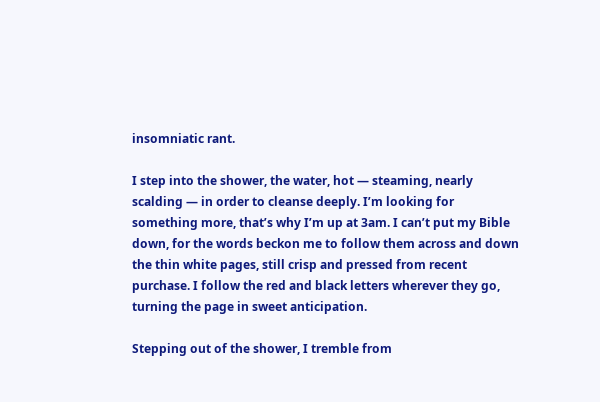insomniatic rant.

I step into the shower, the water, hot — steaming, nearly scalding — in order to cleanse deeply. I’m looking for something more, that’s why I’m up at 3am. I can’t put my Bible down, for the words beckon me to follow them across and down the thin white pages, still crisp and pressed from recent purchase. I follow the red and black letters wherever they go, turning the page in sweet anticipation.

Stepping out of the shower, I tremble from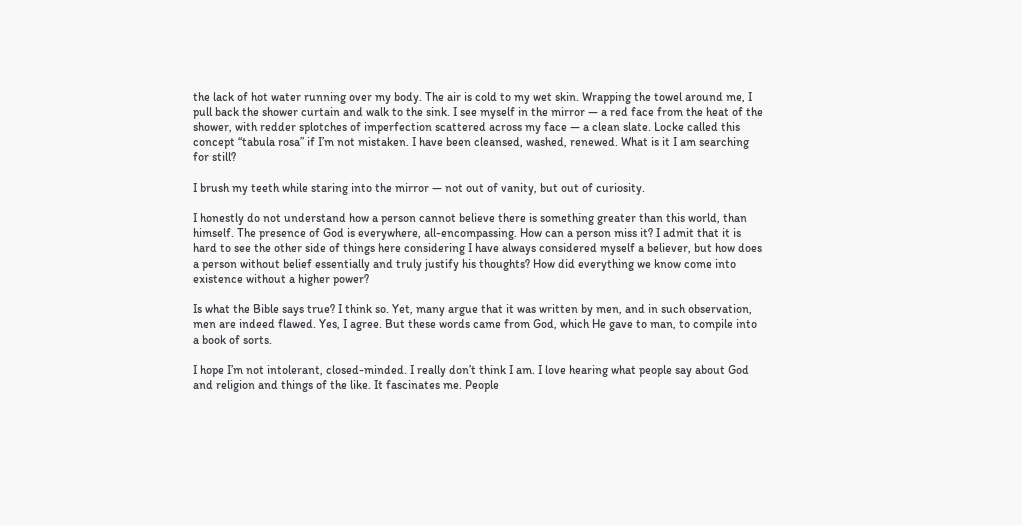the lack of hot water running over my body. The air is cold to my wet skin. Wrapping the towel around me, I pull back the shower curtain and walk to the sink. I see myself in the mirror — a red face from the heat of the shower, with redder splotches of imperfection scattered across my face — a clean slate. Locke called this concept “tabula rosa” if I’m not mistaken. I have been cleansed, washed, renewed. What is it I am searching for still?

I brush my teeth while staring into the mirror — not out of vanity, but out of curiosity.

I honestly do not understand how a person cannot believe there is something greater than this world, than himself. The presence of God is everywhere, all-encompassing. How can a person miss it? I admit that it is hard to see the other side of things here considering I have always considered myself a believer, but how does a person without belief essentially and truly justify his thoughts? How did everything we know come into existence without a higher power?

Is what the Bible says true? I think so. Yet, many argue that it was written by men, and in such observation, men are indeed flawed. Yes, I agree. But these words came from God, which He gave to man, to compile into a book of sorts.

I hope I’m not intolerant, closed-minded. I really don’t think I am. I love hearing what people say about God and religion and things of the like. It fascinates me. People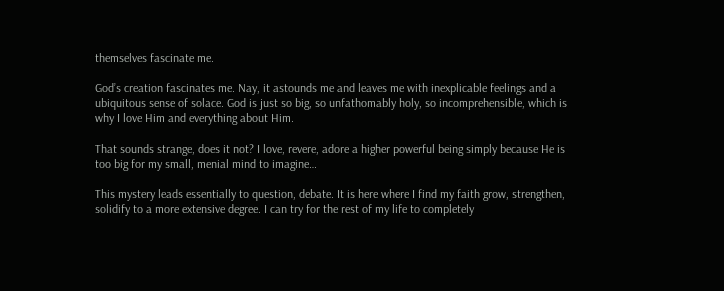themselves fascinate me.

God’s creation fascinates me. Nay, it astounds me and leaves me with inexplicable feelings and a ubiquitous sense of solace. God is just so big, so unfathomably holy, so incomprehensible, which is why I love Him and everything about Him.

That sounds strange, does it not? I love, revere, adore a higher powerful being simply because He is too big for my small, menial mind to imagine…

This mystery leads essentially to question, debate. It is here where I find my faith grow, strengthen, solidify to a more extensive degree. I can try for the rest of my life to completely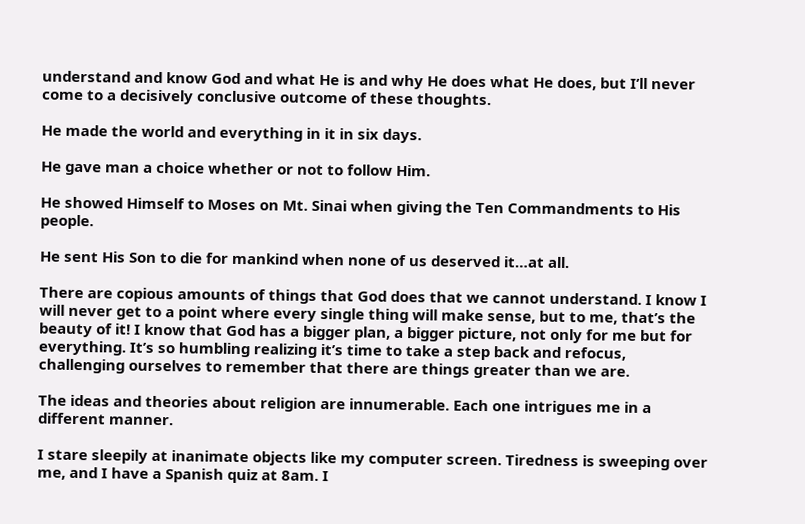understand and know God and what He is and why He does what He does, but I’ll never come to a decisively conclusive outcome of these thoughts.

He made the world and everything in it in six days.

He gave man a choice whether or not to follow Him.

He showed Himself to Moses on Mt. Sinai when giving the Ten Commandments to His people.

He sent His Son to die for mankind when none of us deserved it…at all.

There are copious amounts of things that God does that we cannot understand. I know I will never get to a point where every single thing will make sense, but to me, that’s the beauty of it! I know that God has a bigger plan, a bigger picture, not only for me but for everything. It’s so humbling realizing it’s time to take a step back and refocus, challenging ourselves to remember that there are things greater than we are.

The ideas and theories about religion are innumerable. Each one intrigues me in a different manner.

I stare sleepily at inanimate objects like my computer screen. Tiredness is sweeping over me, and I have a Spanish quiz at 8am. I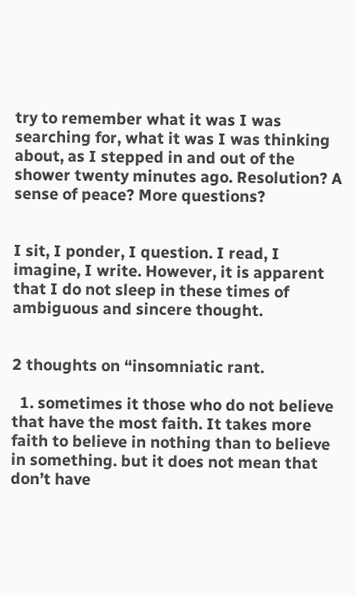try to remember what it was I was searching for, what it was I was thinking about, as I stepped in and out of the shower twenty minutes ago. Resolution? A sense of peace? More questions?


I sit, I ponder, I question. I read, I imagine, I write. However, it is apparent that I do not sleep in these times of ambiguous and sincere thought.


2 thoughts on “insomniatic rant.

  1. sometimes it those who do not believe that have the most faith. It takes more faith to believe in nothing than to believe in something. but it does not mean that don’t have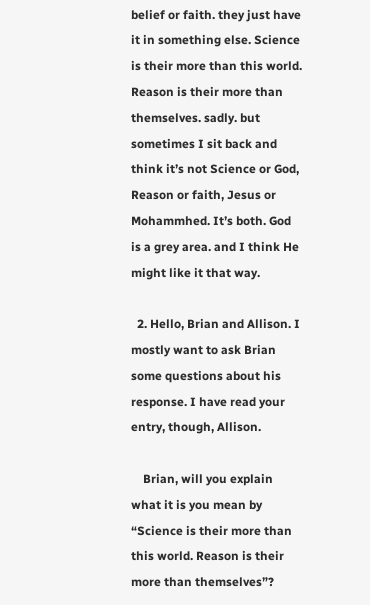belief or faith. they just have it in something else. Science is their more than this world. Reason is their more than themselves. sadly. but sometimes I sit back and think it’s not Science or God, Reason or faith, Jesus or Mohammhed. It’s both. God is a grey area. and I think He might like it that way.

  2. Hello, Brian and Allison. I mostly want to ask Brian some questions about his response. I have read your entry, though, Allison.

    Brian, will you explain what it is you mean by “Science is their more than this world. Reason is their more than themselves”?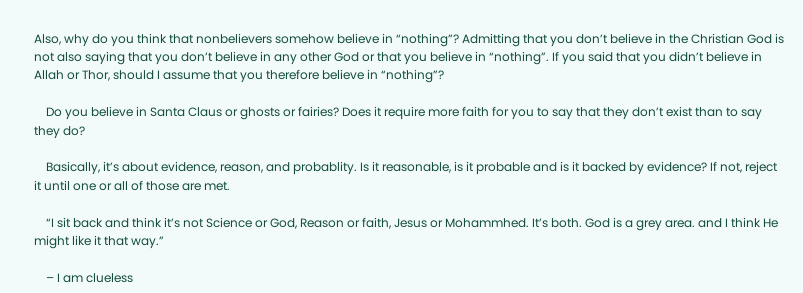Also, why do you think that nonbelievers somehow believe in “nothing”? Admitting that you don’t believe in the Christian God is not also saying that you don’t believe in any other God or that you believe in “nothing”. If you said that you didn’t believe in Allah or Thor, should I assume that you therefore believe in “nothing”?

    Do you believe in Santa Claus or ghosts or fairies? Does it require more faith for you to say that they don’t exist than to say they do?

    Basically, it’s about evidence, reason, and probablity. Is it reasonable, is it probable and is it backed by evidence? If not, reject it until one or all of those are met.

    “I sit back and think it’s not Science or God, Reason or faith, Jesus or Mohammhed. It’s both. God is a grey area. and I think He might like it that way.”

    – I am clueless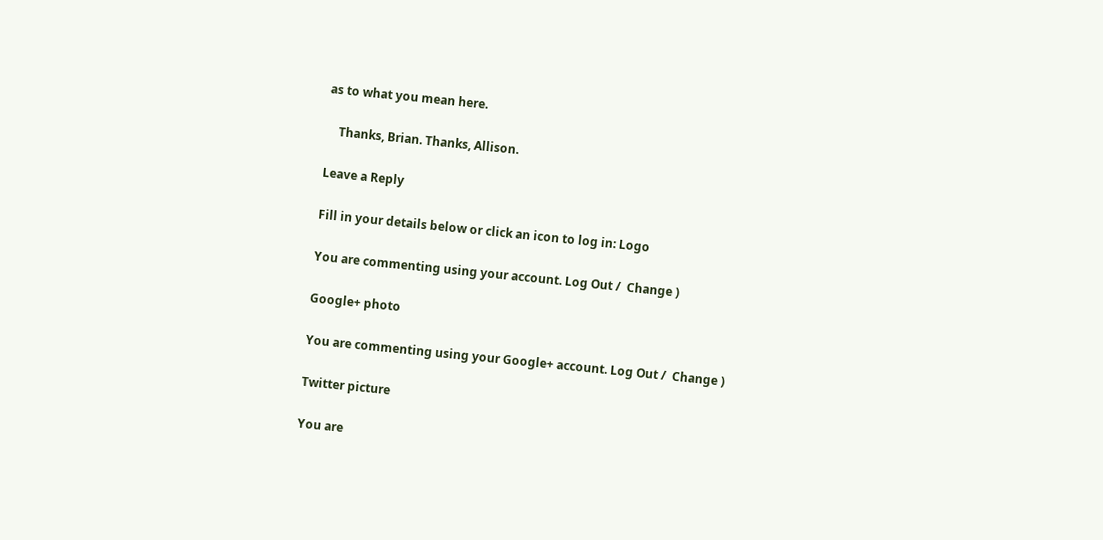as to what you mean here.

    Thanks, Brian. Thanks, Allison.

Leave a Reply

Fill in your details below or click an icon to log in: Logo

You are commenting using your account. Log Out /  Change )

Google+ photo

You are commenting using your Google+ account. Log Out /  Change )

Twitter picture

You are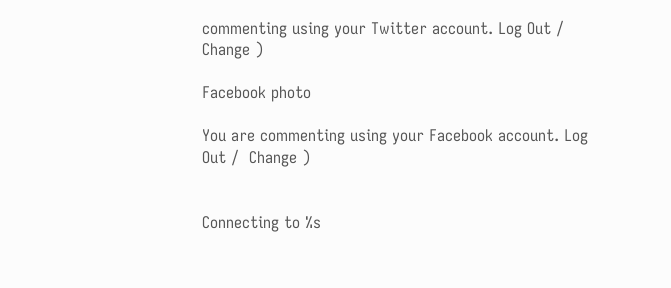commenting using your Twitter account. Log Out /  Change )

Facebook photo

You are commenting using your Facebook account. Log Out /  Change )


Connecting to %s